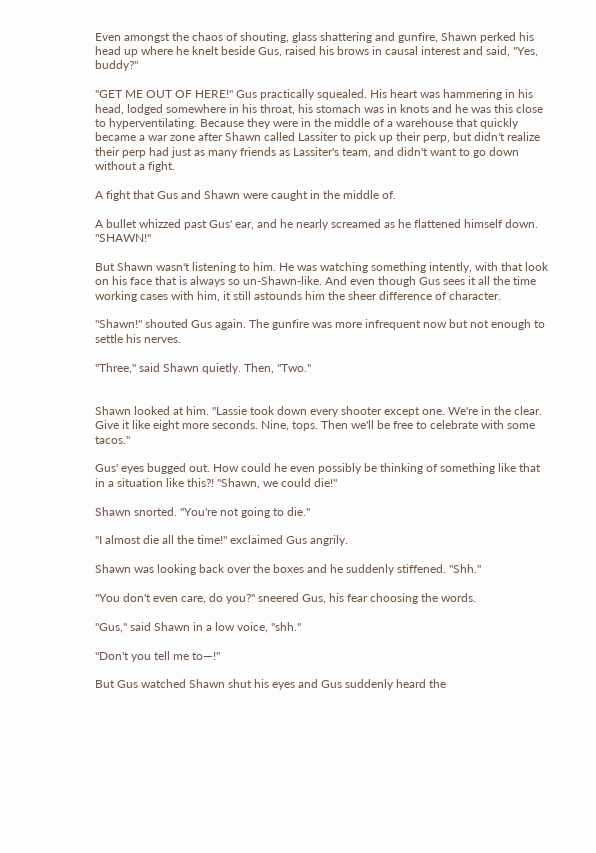Even amongst the chaos of shouting, glass shattering and gunfire, Shawn perked his head up where he knelt beside Gus, raised his brows in causal interest and said, "Yes, buddy?"

"GET ME OUT OF HERE!" Gus practically squealed. His heart was hammering in his head, lodged somewhere in his throat, his stomach was in knots and he was this close to hyperventilating. Because they were in the middle of a warehouse that quickly became a war zone after Shawn called Lassiter to pick up their perp, but didn't realize their perp had just as many friends as Lassiter's team, and didn't want to go down without a fight.

A fight that Gus and Shawn were caught in the middle of.

A bullet whizzed past Gus' ear, and he nearly screamed as he flattened himself down. "SHAWN!"

But Shawn wasn't listening to him. He was watching something intently, with that look on his face that is always so un-Shawn-like. And even though Gus sees it all the time working cases with him, it still astounds him the sheer difference of character.

"Shawn!" shouted Gus again. The gunfire was more infrequent now but not enough to settle his nerves.

"Three," said Shawn quietly. Then, "Two."


Shawn looked at him. "Lassie took down every shooter except one. We're in the clear. Give it like eight more seconds. Nine, tops. Then we'll be free to celebrate with some tacos."

Gus' eyes bugged out. How could he even possibly be thinking of something like that in a situation like this?! "Shawn, we could die!"

Shawn snorted. "You're not going to die."

"I almost die all the time!" exclaimed Gus angrily.

Shawn was looking back over the boxes and he suddenly stiffened. "Shh."

"You don't even care, do you?" sneered Gus, his fear choosing the words.

"Gus," said Shawn in a low voice, "shh."

"Don't you tell me to—!"

But Gus watched Shawn shut his eyes and Gus suddenly heard the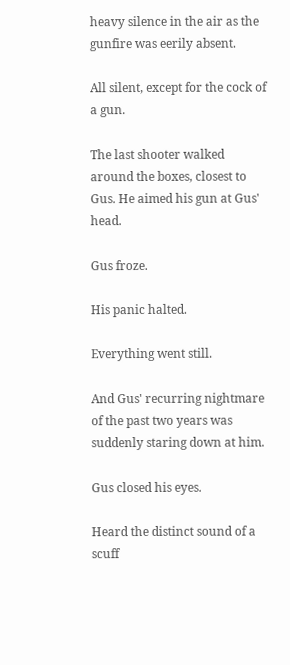heavy silence in the air as the gunfire was eerily absent.

All silent, except for the cock of a gun.

The last shooter walked around the boxes, closest to Gus. He aimed his gun at Gus' head.

Gus froze.

His panic halted.

Everything went still.

And Gus' recurring nightmare of the past two years was suddenly staring down at him.

Gus closed his eyes.

Heard the distinct sound of a scuff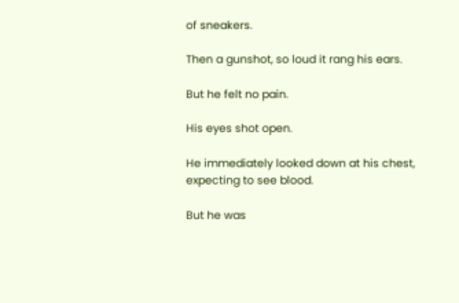of sneakers.

Then a gunshot, so loud it rang his ears.

But he felt no pain.

His eyes shot open.

He immediately looked down at his chest, expecting to see blood.

But he was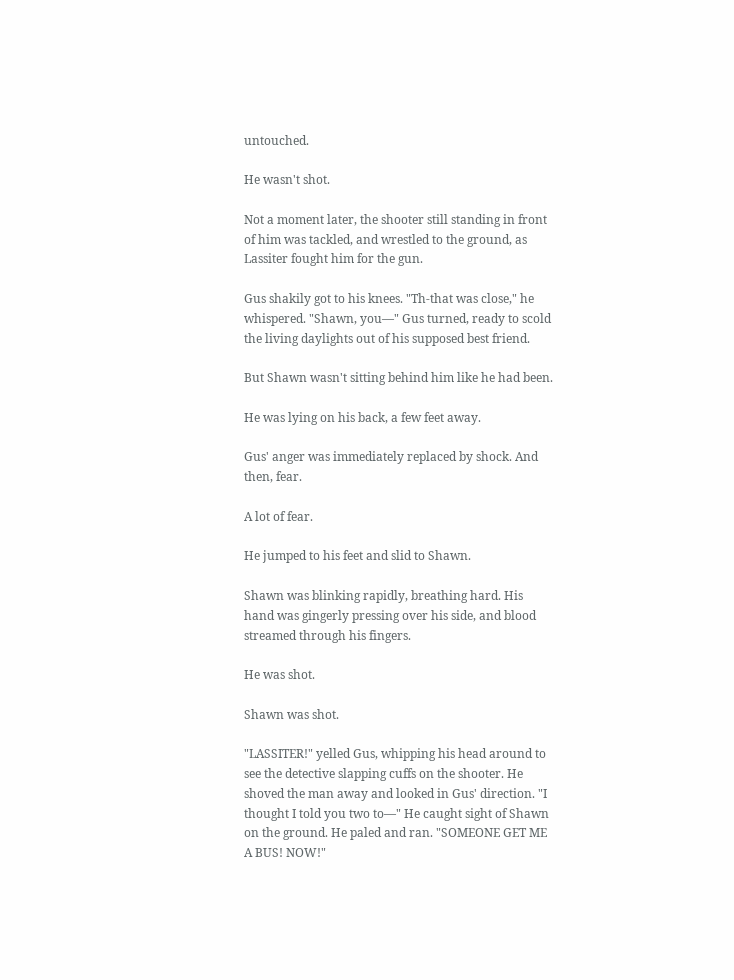untouched.

He wasn't shot.

Not a moment later, the shooter still standing in front of him was tackled, and wrestled to the ground, as Lassiter fought him for the gun.

Gus shakily got to his knees. "Th-that was close," he whispered. "Shawn, you—" Gus turned, ready to scold the living daylights out of his supposed best friend.

But Shawn wasn't sitting behind him like he had been.

He was lying on his back, a few feet away.

Gus' anger was immediately replaced by shock. And then, fear.

A lot of fear.

He jumped to his feet and slid to Shawn.

Shawn was blinking rapidly, breathing hard. His hand was gingerly pressing over his side, and blood streamed through his fingers.

He was shot.

Shawn was shot.

"LASSITER!" yelled Gus, whipping his head around to see the detective slapping cuffs on the shooter. He shoved the man away and looked in Gus' direction. "I thought I told you two to—" He caught sight of Shawn on the ground. He paled and ran. "SOMEONE GET ME A BUS! NOW!"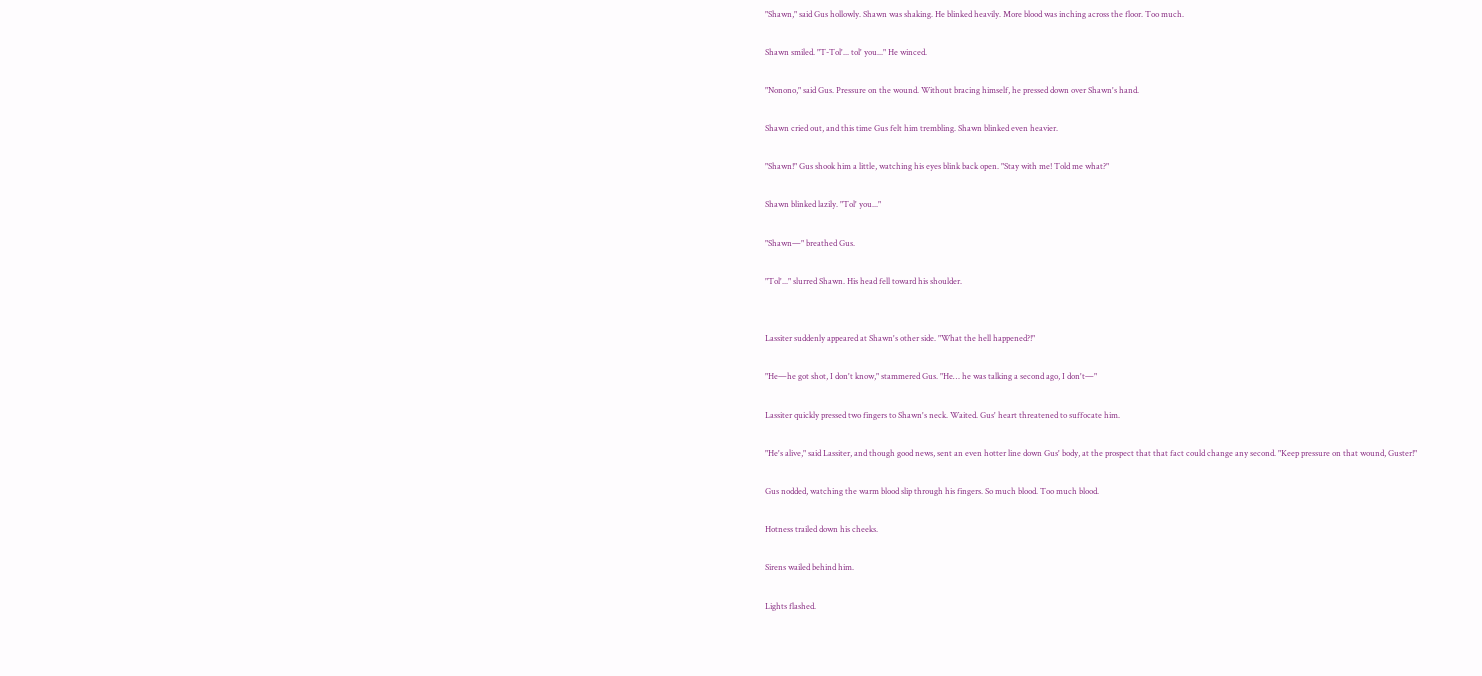"Shawn," said Gus hollowly. Shawn was shaking. He blinked heavily. More blood was inching across the floor. Too much.

Shawn smiled. "T-Tol'... tol' you..." He winced.

"Nonono," said Gus. Pressure on the wound. Without bracing himself, he pressed down over Shawn's hand.

Shawn cried out, and this time Gus felt him trembling. Shawn blinked even heavier.

"Shawn!" Gus shook him a little, watching his eyes blink back open. "Stay with me! Told me what?"

Shawn blinked lazily. "Tol' you..."

"Shawn—" breathed Gus.

"Tol'..." slurred Shawn. His head fell toward his shoulder.


Lassiter suddenly appeared at Shawn's other side. "What the hell happened?!"

"He—he got shot, I don't know," stammered Gus. "He… he was talking a second ago, I don't—"

Lassiter quickly pressed two fingers to Shawn's neck. Waited. Gus' heart threatened to suffocate him.

"He's alive," said Lassiter, and though good news, sent an even hotter line down Gus' body, at the prospect that that fact could change any second. "Keep pressure on that wound, Guster!"

Gus nodded, watching the warm blood slip through his fingers. So much blood. Too much blood.

Hotness trailed down his cheeks.

Sirens wailed behind him.

Lights flashed.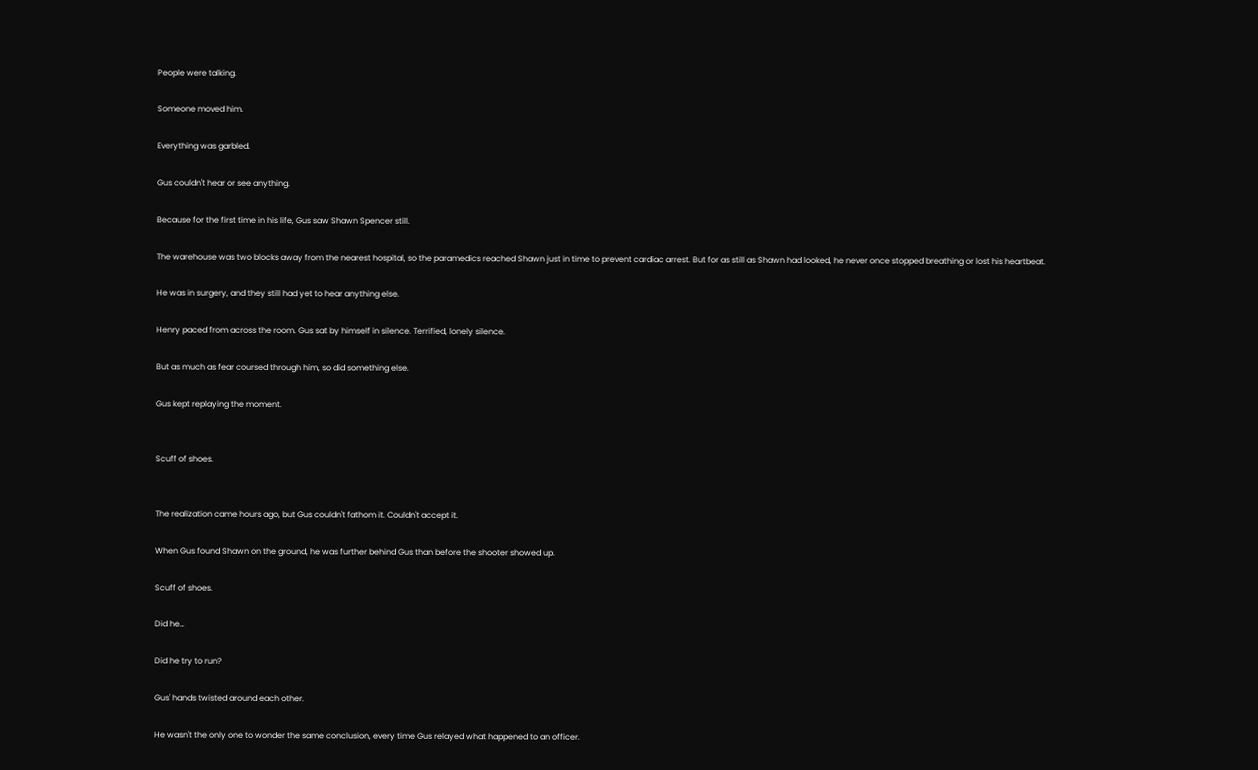People were talking.

Someone moved him.

Everything was garbled.

Gus couldn't hear or see anything.

Because for the first time in his life, Gus saw Shawn Spencer still.

The warehouse was two blocks away from the nearest hospital, so the paramedics reached Shawn just in time to prevent cardiac arrest. But for as still as Shawn had looked, he never once stopped breathing or lost his heartbeat.

He was in surgery, and they still had yet to hear anything else.

Henry paced from across the room. Gus sat by himself in silence. Terrified, lonely silence.

But as much as fear coursed through him, so did something else.

Gus kept replaying the moment.


Scuff of shoes.


The realization came hours ago, but Gus couldn't fathom it. Couldn't accept it.

When Gus found Shawn on the ground, he was further behind Gus than before the shooter showed up.

Scuff of shoes.

Did he…

Did he try to run?

Gus' hands twisted around each other.

He wasn't the only one to wonder the same conclusion, every time Gus relayed what happened to an officer.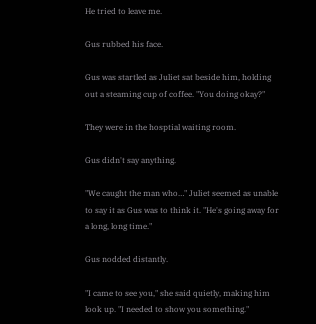He tried to leave me.

Gus rubbed his face.

Gus was startled as Juliet sat beside him, holding out a steaming cup of coffee. "You doing okay?"

They were in the hosptial waiting room.

Gus didn't say anything.

"We caught the man who…" Juliet seemed as unable to say it as Gus was to think it. "He's going away for a long, long time."

Gus nodded distantly.

"I came to see you," she said quietly, making him look up. "I needed to show you something."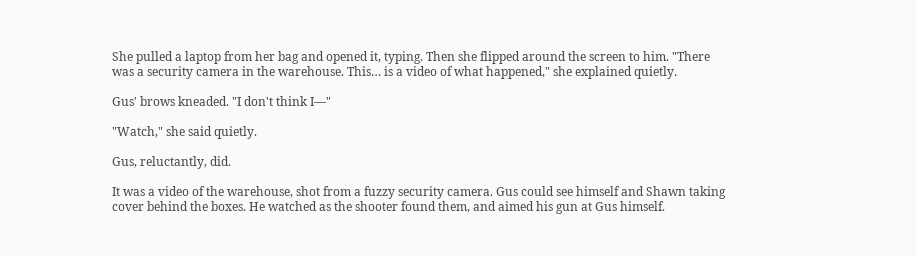She pulled a laptop from her bag and opened it, typing. Then she flipped around the screen to him. "There was a security camera in the warehouse. This… is a video of what happened," she explained quietly.

Gus' brows kneaded. "I don't think I—"

"Watch," she said quietly.

Gus, reluctantly, did.

It was a video of the warehouse, shot from a fuzzy security camera. Gus could see himself and Shawn taking cover behind the boxes. He watched as the shooter found them, and aimed his gun at Gus himself.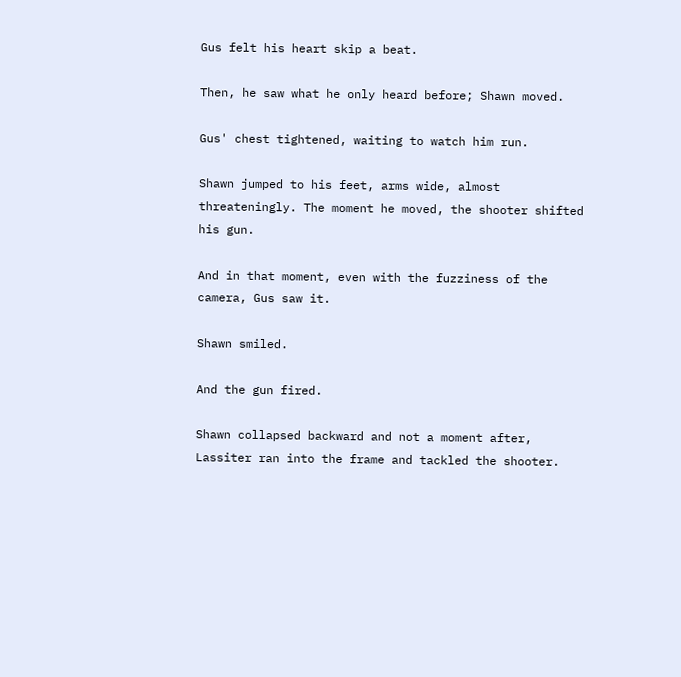Gus felt his heart skip a beat.

Then, he saw what he only heard before; Shawn moved.

Gus' chest tightened, waiting to watch him run.

Shawn jumped to his feet, arms wide, almost threateningly. The moment he moved, the shooter shifted his gun.

And in that moment, even with the fuzziness of the camera, Gus saw it.

Shawn smiled.

And the gun fired.

Shawn collapsed backward and not a moment after, Lassiter ran into the frame and tackled the shooter.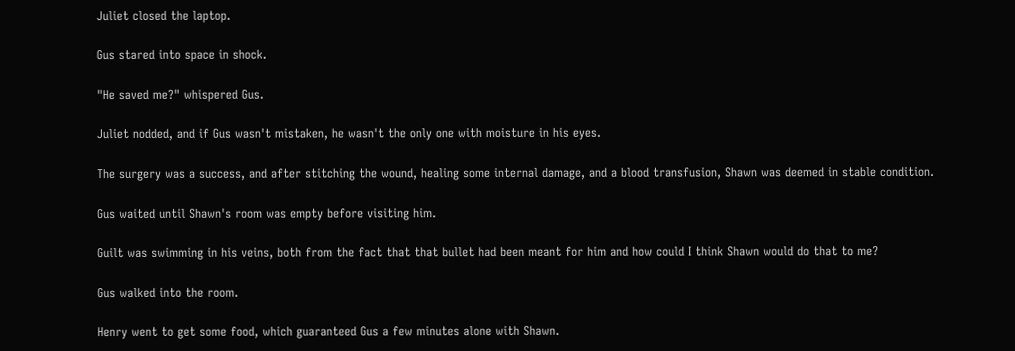Juliet closed the laptop.

Gus stared into space in shock.

"He saved me?" whispered Gus.

Juliet nodded, and if Gus wasn't mistaken, he wasn't the only one with moisture in his eyes.

The surgery was a success, and after stitching the wound, healing some internal damage, and a blood transfusion, Shawn was deemed in stable condition.

Gus waited until Shawn's room was empty before visiting him.

Guilt was swimming in his veins, both from the fact that that bullet had been meant for him and how could I think Shawn would do that to me?

Gus walked into the room.

Henry went to get some food, which guaranteed Gus a few minutes alone with Shawn.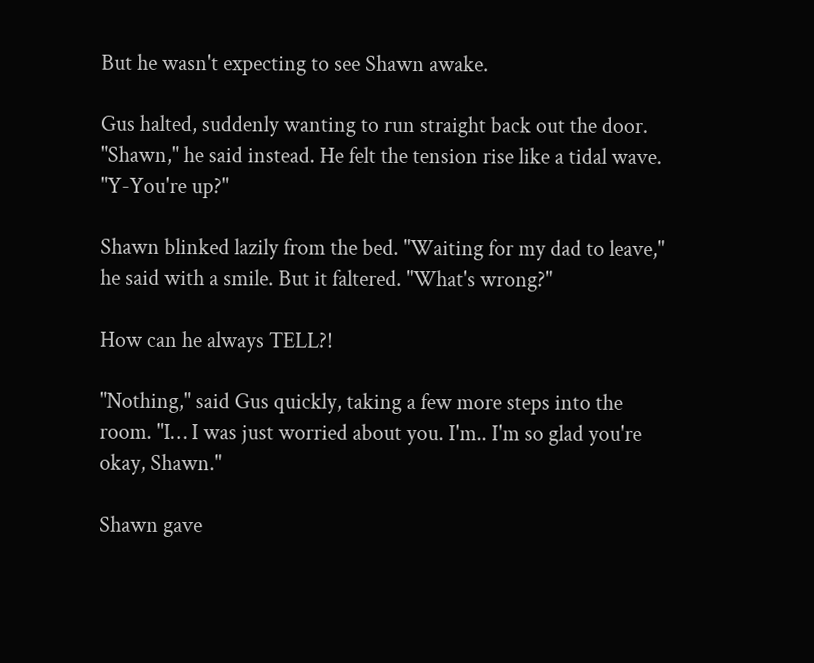But he wasn't expecting to see Shawn awake.

Gus halted, suddenly wanting to run straight back out the door. "Shawn," he said instead. He felt the tension rise like a tidal wave. "Y-You're up?"

Shawn blinked lazily from the bed. "Waiting for my dad to leave," he said with a smile. But it faltered. "What's wrong?"

How can he always TELL?!

"Nothing," said Gus quickly, taking a few more steps into the room. "I… I was just worried about you. I'm.. I'm so glad you're okay, Shawn."

Shawn gave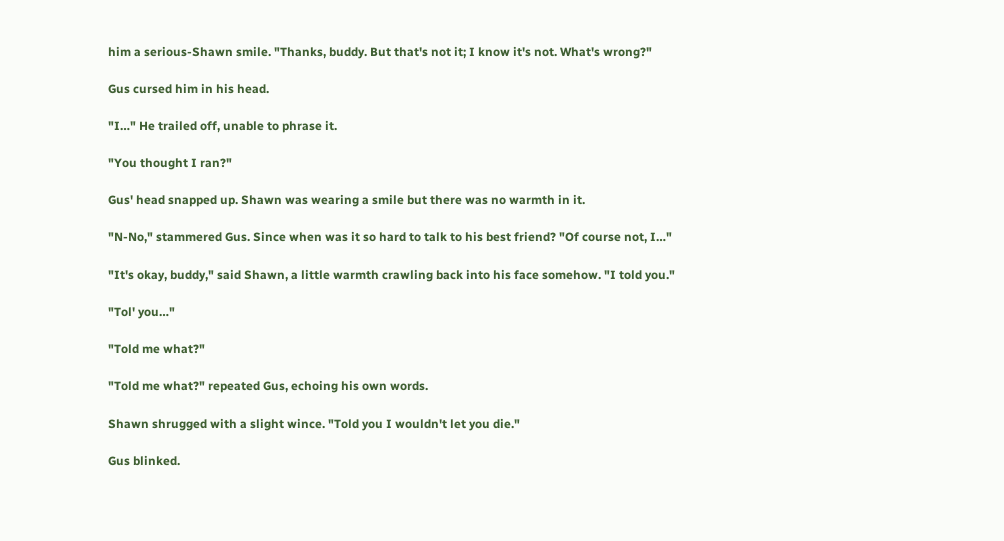him a serious-Shawn smile. "Thanks, buddy. But that's not it; I know it's not. What's wrong?"

Gus cursed him in his head.

"I…" He trailed off, unable to phrase it.

"You thought I ran?"

Gus' head snapped up. Shawn was wearing a smile but there was no warmth in it.

"N-No," stammered Gus. Since when was it so hard to talk to his best friend? "Of course not, I…"

"It's okay, buddy," said Shawn, a little warmth crawling back into his face somehow. "I told you."

"Tol' you…"

"Told me what?"

"Told me what?" repeated Gus, echoing his own words.

Shawn shrugged with a slight wince. "Told you I wouldn't let you die."

Gus blinked.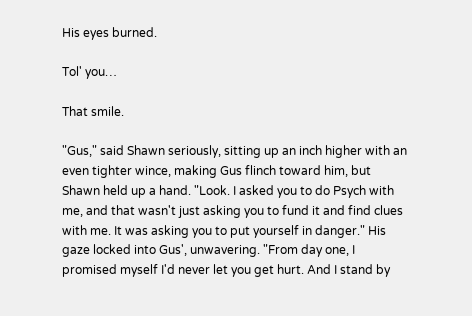His eyes burned.

Tol' you…

That smile.

"Gus," said Shawn seriously, sitting up an inch higher with an even tighter wince, making Gus flinch toward him, but Shawn held up a hand. "Look. I asked you to do Psych with me, and that wasn't just asking you to fund it and find clues with me. It was asking you to put yourself in danger." His gaze locked into Gus', unwavering. "From day one, I promised myself I'd never let you get hurt. And I stand by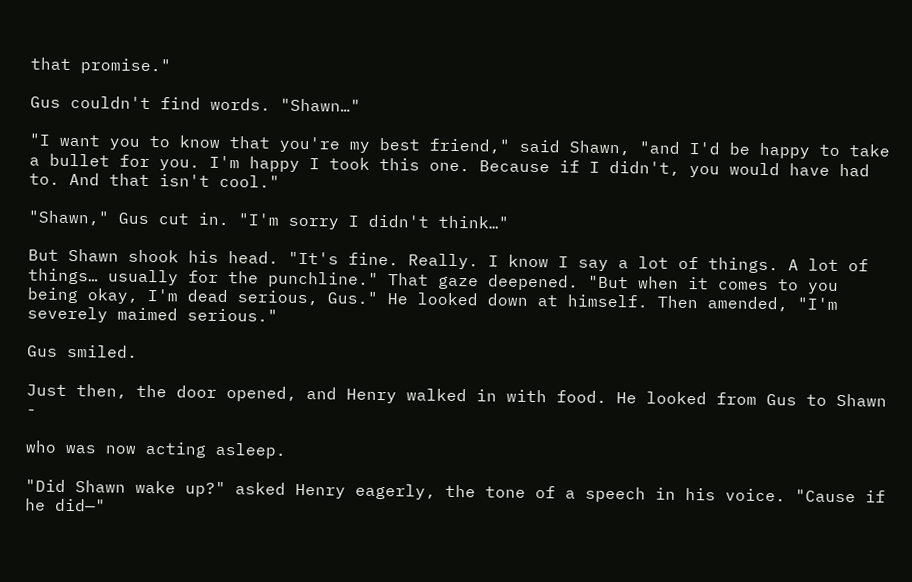that promise."

Gus couldn't find words. "Shawn…"

"I want you to know that you're my best friend," said Shawn, "and I'd be happy to take a bullet for you. I'm happy I took this one. Because if I didn't, you would have had to. And that isn't cool."

"Shawn," Gus cut in. "I'm sorry I didn't think…"

But Shawn shook his head. "It's fine. Really. I know I say a lot of things. A lot of things… usually for the punchline." That gaze deepened. "But when it comes to you being okay, I'm dead serious, Gus." He looked down at himself. Then amended, "I'm severely maimed serious."

Gus smiled.

Just then, the door opened, and Henry walked in with food. He looked from Gus to Shawn -

who was now acting asleep.

"Did Shawn wake up?" asked Henry eagerly, the tone of a speech in his voice. "Cause if he did—"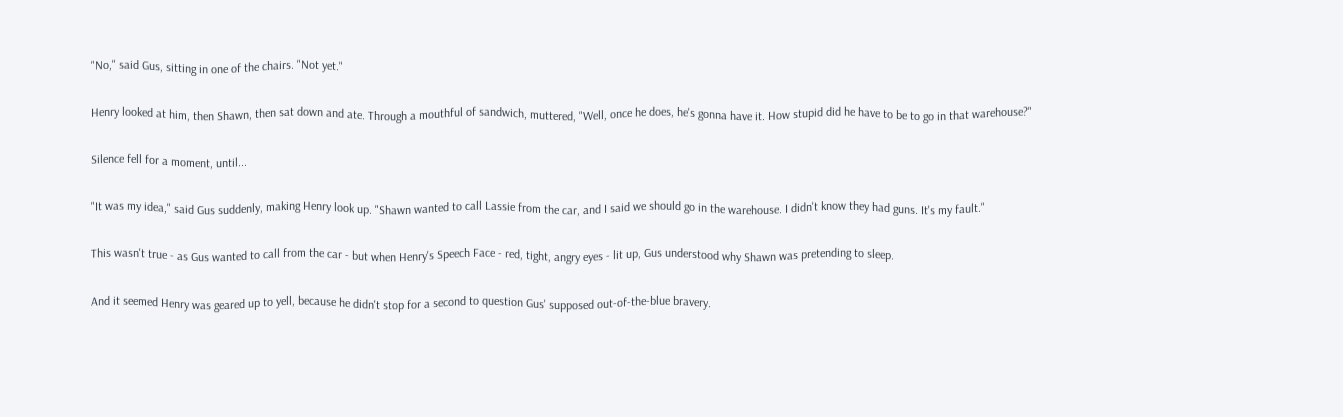"No," said Gus, sitting in one of the chairs. "Not yet."

Henry looked at him, then Shawn, then sat down and ate. Through a mouthful of sandwich, muttered, "Well, once he does, he's gonna have it. How stupid did he have to be to go in that warehouse?"

Silence fell for a moment, until...

"It was my idea," said Gus suddenly, making Henry look up. "Shawn wanted to call Lassie from the car, and I said we should go in the warehouse. I didn't know they had guns. It's my fault."

This wasn't true - as Gus wanted to call from the car - but when Henry's Speech Face - red, tight, angry eyes - lit up, Gus understood why Shawn was pretending to sleep.

And it seemed Henry was geared up to yell, because he didn't stop for a second to question Gus' supposed out-of-the-blue bravery.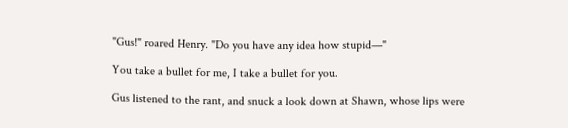"Gus!" roared Henry. "Do you have any idea how stupid—"

You take a bullet for me, I take a bullet for you.

Gus listened to the rant, and snuck a look down at Shawn, whose lips were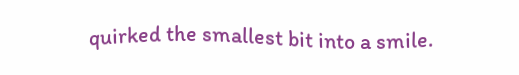quirked the smallest bit into a smile.